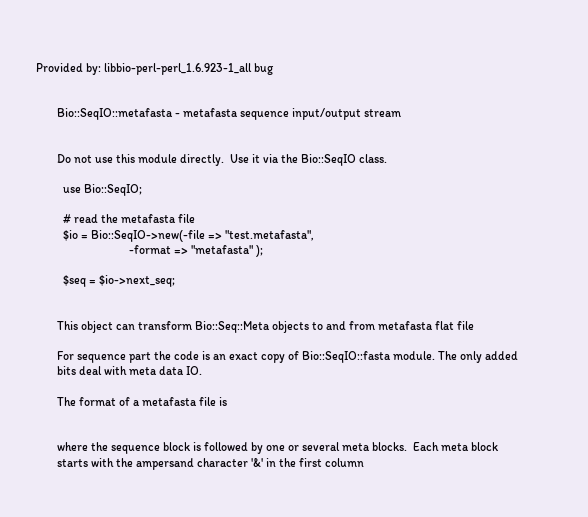Provided by: libbio-perl-perl_1.6.923-1_all bug


       Bio::SeqIO::metafasta - metafasta sequence input/output stream


       Do not use this module directly.  Use it via the Bio::SeqIO class.

         use Bio::SeqIO;

         # read the metafasta file
         $io = Bio::SeqIO->new(-file => "test.metafasta",
                               -format => "metafasta" );

         $seq = $io->next_seq;


       This object can transform Bio::Seq::Meta objects to and from metafasta flat file

       For sequence part the code is an exact copy of Bio::SeqIO::fasta module. The only added
       bits deal with meta data IO.

       The format of a metafasta file is


       where the sequence block is followed by one or several meta blocks.  Each meta block
       starts with the ampersand character '&' in the first column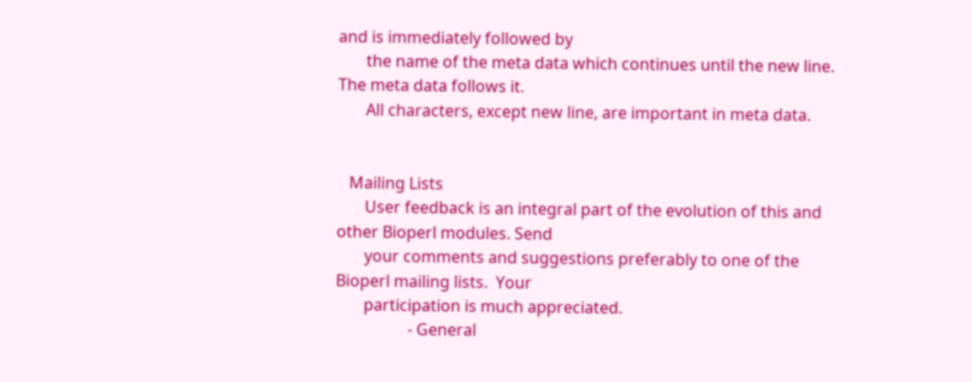and is immediately followed by
       the name of the meta data which continues until the new line. The meta data follows it.
       All characters, except new line, are important in meta data.


   Mailing Lists
       User feedback is an integral part of the evolution of this and other Bioperl modules. Send
       your comments and suggestions preferably to one of the Bioperl mailing lists.  Your
       participation is much appreciated.
                  - General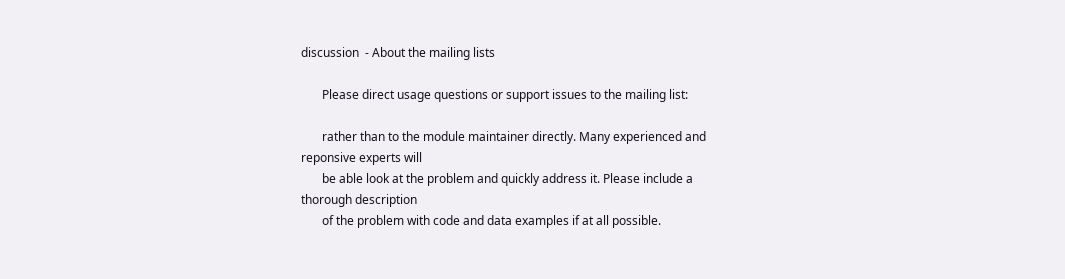discussion  - About the mailing lists

       Please direct usage questions or support issues to the mailing list:

       rather than to the module maintainer directly. Many experienced and reponsive experts will
       be able look at the problem and quickly address it. Please include a thorough description
       of the problem with code and data examples if at all possible.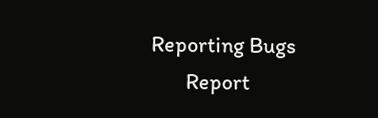Reporting Bugs
       Report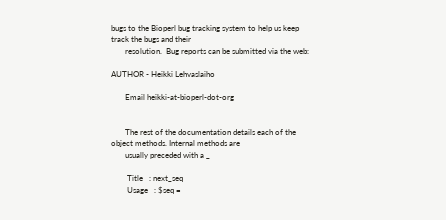bugs to the Bioperl bug tracking system to help us keep track the bugs and their
       resolution.  Bug reports can be submitted via the web:

AUTHOR - Heikki Lehvaslaiho

       Email heikki-at-bioperl-dot-org


       The rest of the documentation details each of the object methods. Internal methods are
       usually preceded with a _

        Title   : next_seq
        Usage   : $seq =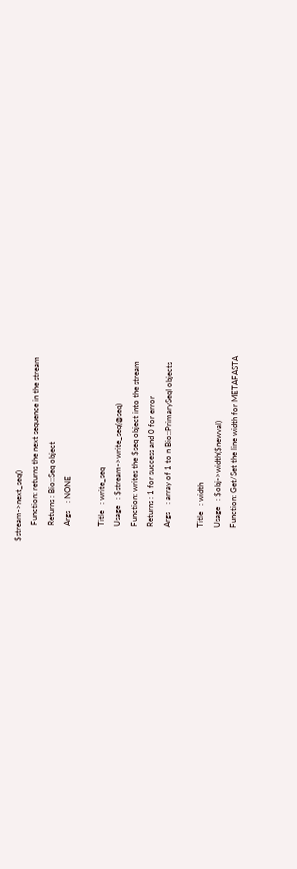$stream->next_seq()
        Function: returns the next sequence in the stream
        Returns : Bio::Seq object
        Args    : NONE

        Title   : write_seq
        Usage   : $stream->write_seq(@seq)
        Function: writes the $seq object into the stream
        Returns : 1 for success and 0 for error
        Args    : array of 1 to n Bio::PrimarySeqI objects

        Title   : width
        Usage   : $obj->width($newval)
        Function: Get/Set the line width for METAFASTA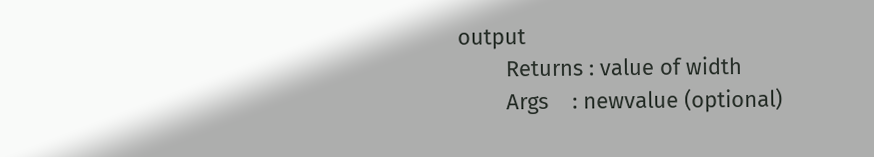output
        Returns : value of width
        Args    : newvalue (optional)